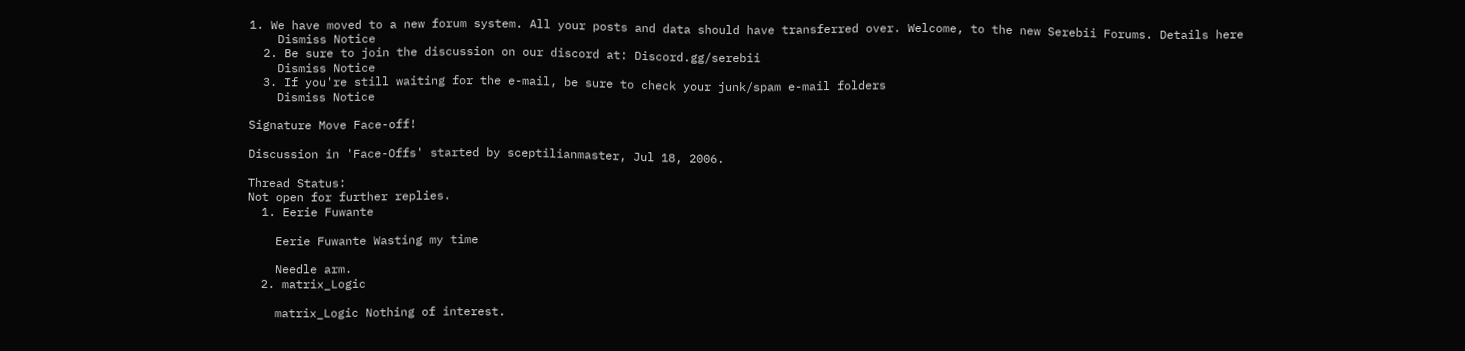1. We have moved to a new forum system. All your posts and data should have transferred over. Welcome, to the new Serebii Forums. Details here
    Dismiss Notice
  2. Be sure to join the discussion on our discord at: Discord.gg/serebii
    Dismiss Notice
  3. If you're still waiting for the e-mail, be sure to check your junk/spam e-mail folders
    Dismiss Notice

Signature Move Face-off!

Discussion in 'Face-Offs' started by sceptilianmaster, Jul 18, 2006.

Thread Status:
Not open for further replies.
  1. Eerie Fuwante

    Eerie Fuwante Wasting my time

    Needle arm.
  2. matrix_Logic

    matrix_Logic Nothing of interest.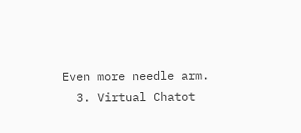Even more needle arm.
  3. Virtual Chatot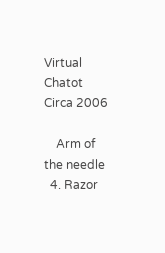Virtual Chatot Circa 2006

    Arm of the needle
  4. Razor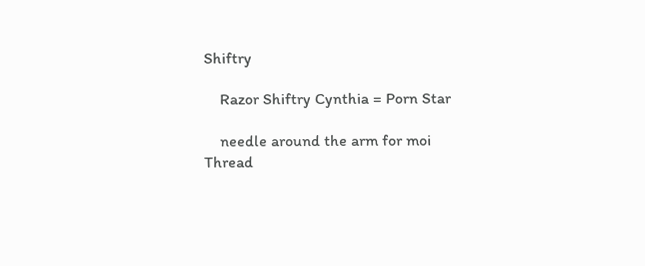Shiftry

    Razor Shiftry Cynthia = Porn Star

    needle around the arm for moi
Thread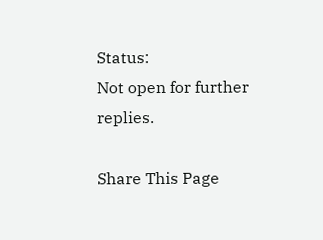Status:
Not open for further replies.

Share This Page